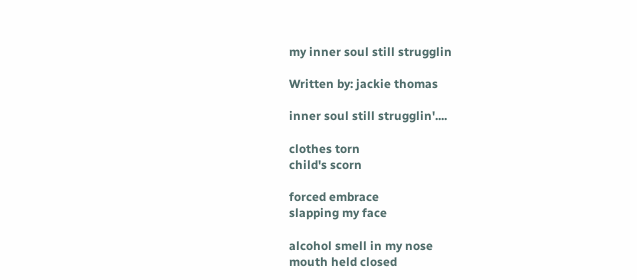my inner soul still strugglin

Written by: jackie thomas

inner soul still strugglin'....

clothes torn
child's scorn

forced embrace
slapping my face

alcohol smell in my nose
mouth held closed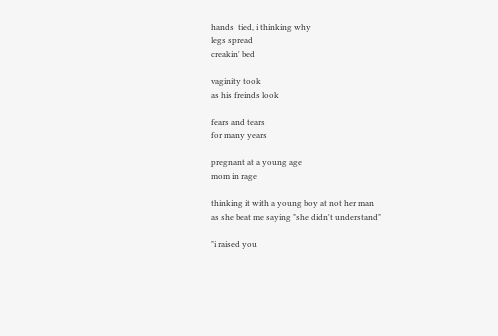hands  tied, i thinking why
legs spread
creakin' bed

vaginity took
as his freinds look

fears and tears
for many years

pregnant at a young age
mom in rage

thinking it with a young boy at not her man
as she beat me saying "she didn't understand"

"i raised you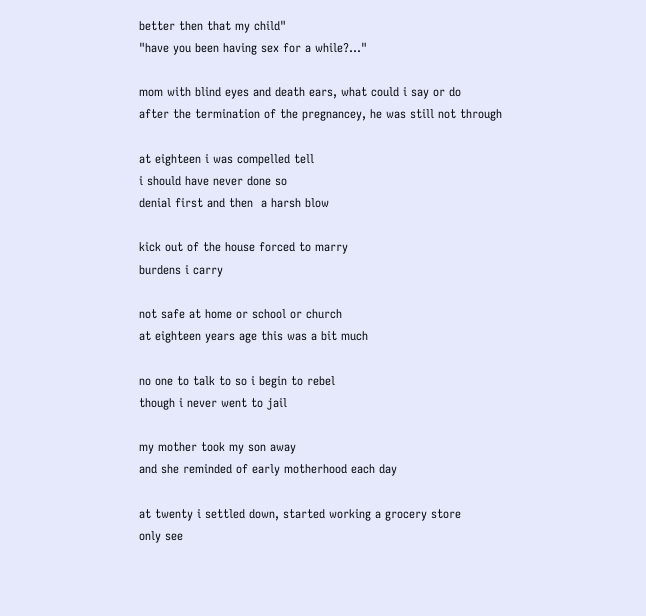better then that my child"
"have you been having sex for a while?..."

mom with blind eyes and death ears, what could i say or do
after the termination of the pregnancey, he was still not through

at eighteen i was compelled tell
i should have never done so
denial first and then  a harsh blow

kick out of the house forced to marry
burdens i carry

not safe at home or school or church
at eighteen years age this was a bit much

no one to talk to so i begin to rebel
though i never went to jail

my mother took my son away
and she reminded of early motherhood each day

at twenty i settled down, started working a grocery store
only see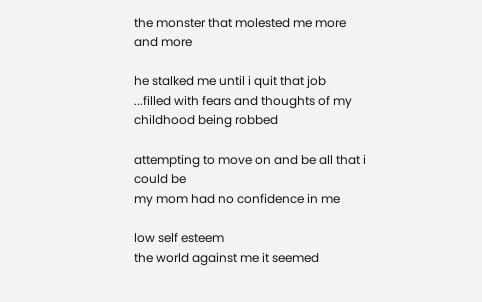the monster that molested me more and more

he stalked me until i quit that job
...filled with fears and thoughts of my childhood being robbed

attempting to move on and be all that i could be
my mom had no confidence in me

low self esteem
the world against me it seemed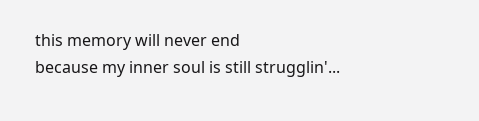this memory will never end
because my inner soul is still strugglin'...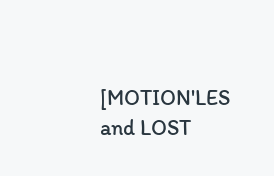[MOTION'LES and LOST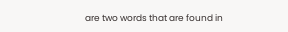are two words that are found in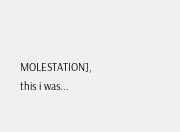MOLESTATION], this i was...